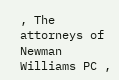, The attorneys of Newman Williams PC ,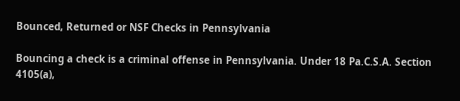Bounced, Returned or NSF Checks in Pennsylvania

Bouncing a check is a criminal offense in Pennsylvania. Under 18 Pa.C.S.A. Section 4105(a),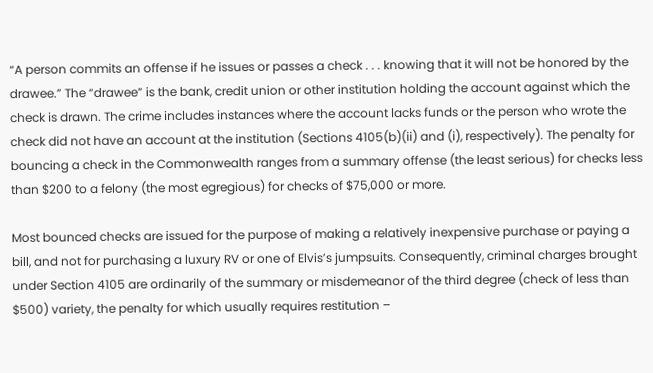“A person commits an offense if he issues or passes a check . . . knowing that it will not be honored by the drawee.” The “drawee” is the bank, credit union or other institution holding the account against which the check is drawn. The crime includes instances where the account lacks funds or the person who wrote the check did not have an account at the institution (Sections 4105(b)(ii) and (i), respectively). The penalty for bouncing a check in the Commonwealth ranges from a summary offense (the least serious) for checks less than $200 to a felony (the most egregious) for checks of $75,000 or more.

Most bounced checks are issued for the purpose of making a relatively inexpensive purchase or paying a bill, and not for purchasing a luxury RV or one of Elvis’s jumpsuits. Consequently, criminal charges brought under Section 4105 are ordinarily of the summary or misdemeanor of the third degree (check of less than $500) variety, the penalty for which usually requires restitution –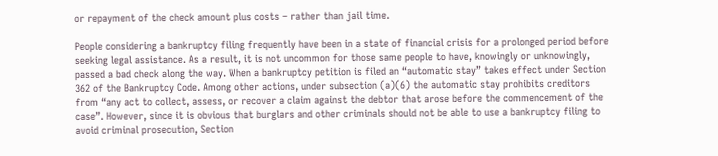or repayment of the check amount plus costs – rather than jail time.

People considering a bankruptcy filing frequently have been in a state of financial crisis for a prolonged period before seeking legal assistance. As a result, it is not uncommon for those same people to have, knowingly or unknowingly, passed a bad check along the way. When a bankruptcy petition is filed an “automatic stay” takes effect under Section 362 of the Bankruptcy Code. Among other actions, under subsection (a)(6) the automatic stay prohibits creditors from “any act to collect, assess, or recover a claim against the debtor that arose before the commencement of the case”. However, since it is obvious that burglars and other criminals should not be able to use a bankruptcy filing to avoid criminal prosecution, Section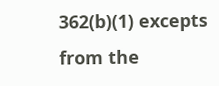362(b)(1) excepts from the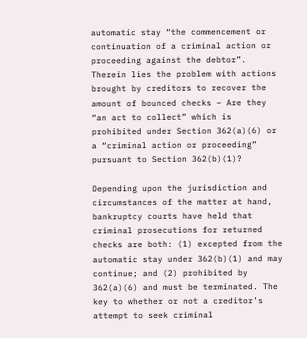automatic stay “the commencement or continuation of a criminal action or proceeding against the debtor”. Therein lies the problem with actions brought by creditors to recover the amount of bounced checks – Are they “an act to collect” which is prohibited under Section 362(a)(6) or a “criminal action or proceeding” pursuant to Section 362(b)(1)?

Depending upon the jurisdiction and circumstances of the matter at hand, bankruptcy courts have held that criminal prosecutions for returned checks are both: (1) excepted from the automatic stay under 362(b)(1) and may continue; and (2) prohibited by 362(a)(6) and must be terminated. The key to whether or not a creditor’s attempt to seek criminal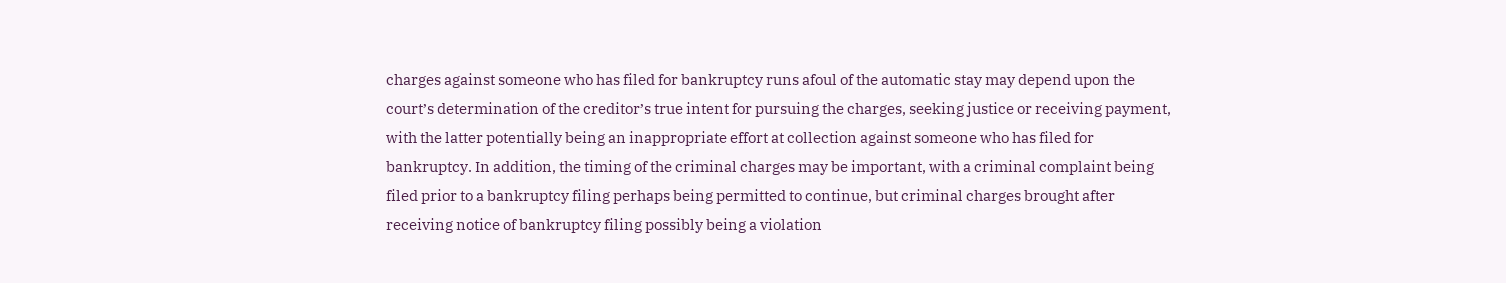charges against someone who has filed for bankruptcy runs afoul of the automatic stay may depend upon the court’s determination of the creditor’s true intent for pursuing the charges, seeking justice or receiving payment, with the latter potentially being an inappropriate effort at collection against someone who has filed for bankruptcy. In addition, the timing of the criminal charges may be important, with a criminal complaint being filed prior to a bankruptcy filing perhaps being permitted to continue, but criminal charges brought after receiving notice of bankruptcy filing possibly being a violation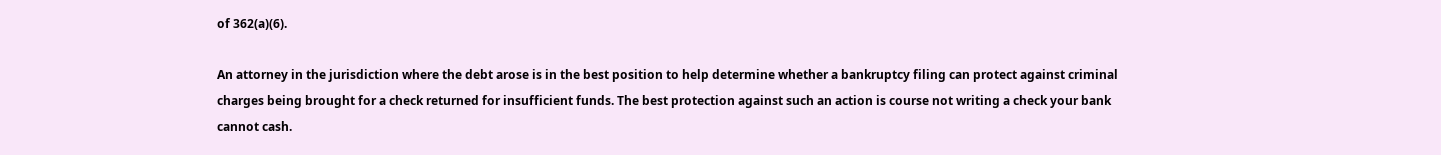of 362(a)(6).

An attorney in the jurisdiction where the debt arose is in the best position to help determine whether a bankruptcy filing can protect against criminal charges being brought for a check returned for insufficient funds. The best protection against such an action is course not writing a check your bank cannot cash.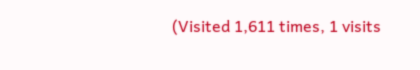(Visited 1,611 times, 1 visits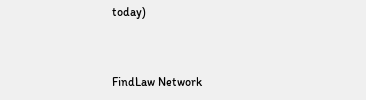today)



FindLaw Network